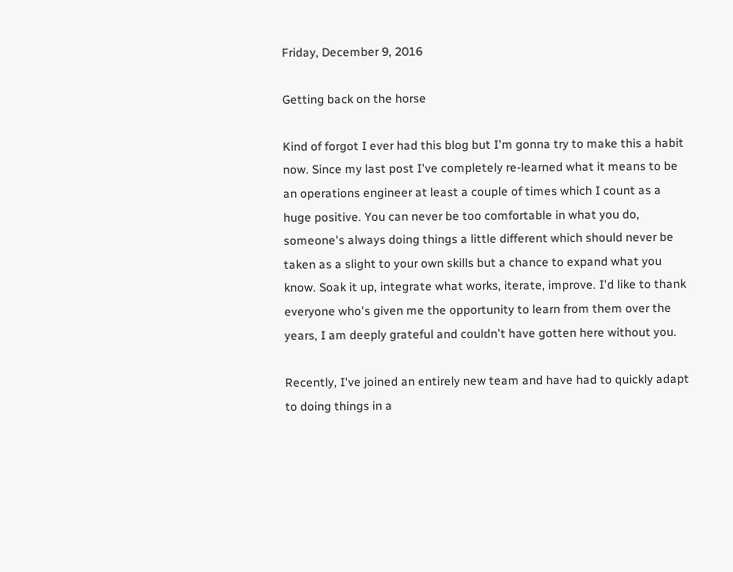Friday, December 9, 2016

Getting back on the horse

Kind of forgot I ever had this blog but I'm gonna try to make this a habit now. Since my last post I've completely re-learned what it means to be an operations engineer at least a couple of times which I count as a huge positive. You can never be too comfortable in what you do, someone's always doing things a little different which should never be taken as a slight to your own skills but a chance to expand what you know. Soak it up, integrate what works, iterate, improve. I'd like to thank everyone who's given me the opportunity to learn from them over the years, I am deeply grateful and couldn't have gotten here without you.

Recently, I've joined an entirely new team and have had to quickly adapt to doing things in a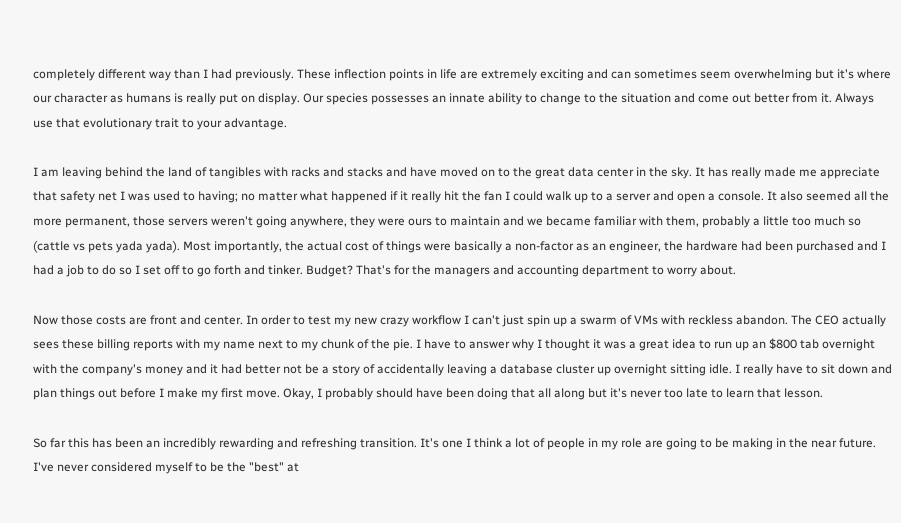completely different way than I had previously. These inflection points in life are extremely exciting and can sometimes seem overwhelming but it's where our character as humans is really put on display. Our species possesses an innate ability to change to the situation and come out better from it. Always use that evolutionary trait to your advantage.

I am leaving behind the land of tangibles with racks and stacks and have moved on to the great data center in the sky. It has really made me appreciate that safety net I was used to having; no matter what happened if it really hit the fan I could walk up to a server and open a console. It also seemed all the more permanent, those servers weren't going anywhere, they were ours to maintain and we became familiar with them, probably a little too much so (cattle vs pets yada yada). Most importantly, the actual cost of things were basically a non-factor as an engineer, the hardware had been purchased and I had a job to do so I set off to go forth and tinker. Budget? That's for the managers and accounting department to worry about.

Now those costs are front and center. In order to test my new crazy workflow I can't just spin up a swarm of VMs with reckless abandon. The CEO actually sees these billing reports with my name next to my chunk of the pie. I have to answer why I thought it was a great idea to run up an $800 tab overnight with the company's money and it had better not be a story of accidentally leaving a database cluster up overnight sitting idle. I really have to sit down and plan things out before I make my first move. Okay, I probably should have been doing that all along but it's never too late to learn that lesson.

So far this has been an incredibly rewarding and refreshing transition. It's one I think a lot of people in my role are going to be making in the near future. I've never considered myself to be the "best" at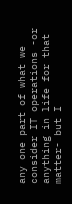any one part of what we consider IT operations -or anything in life for that matter- but I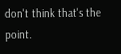don't think that's the point.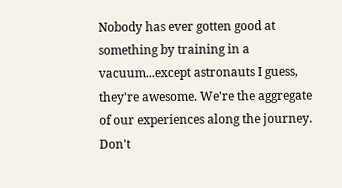Nobody has ever gotten good at something by training in a vacuum...except astronauts I guess, they're awesome. We're the aggregate of our experiences along the journey. Don't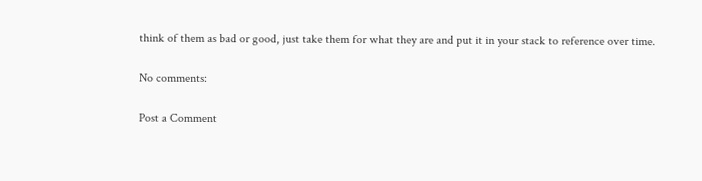think of them as bad or good, just take them for what they are and put it in your stack to reference over time.

No comments:

Post a Comment